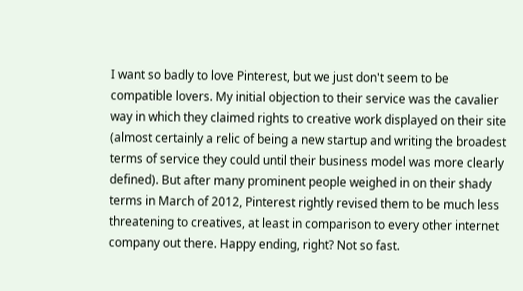I want so badly to love Pinterest, but we just don't seem to be compatible lovers. My initial objection to their service was the cavalier way in which they claimed rights to creative work displayed on their site (almost certainly a relic of being a new startup and writing the broadest terms of service they could until their business model was more clearly defined). But after many prominent people weighed in on their shady terms in March of 2012, Pinterest rightly revised them to be much less threatening to creatives, at least in comparison to every other internet company out there. Happy ending, right? Not so fast.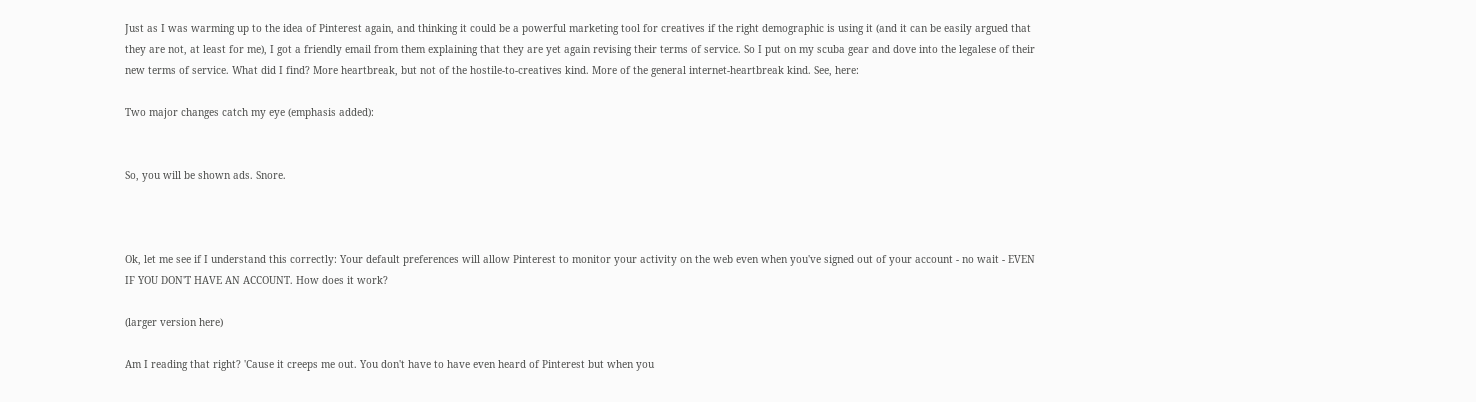Just as I was warming up to the idea of Pinterest again, and thinking it could be a powerful marketing tool for creatives if the right demographic is using it (and it can be easily argued that they are not, at least for me), I got a friendly email from them explaining that they are yet again revising their terms of service. So I put on my scuba gear and dove into the legalese of their new terms of service. What did I find? More heartbreak, but not of the hostile-to-creatives kind. More of the general internet-heartbreak kind. See, here:

Two major changes catch my eye (emphasis added):


So, you will be shown ads. Snore.



Ok, let me see if I understand this correctly: Your default preferences will allow Pinterest to monitor your activity on the web even when you've signed out of your account - no wait - EVEN IF YOU DON'T HAVE AN ACCOUNT. How does it work?

(larger version here)

Am I reading that right? 'Cause it creeps me out. You don't have to have even heard of Pinterest but when you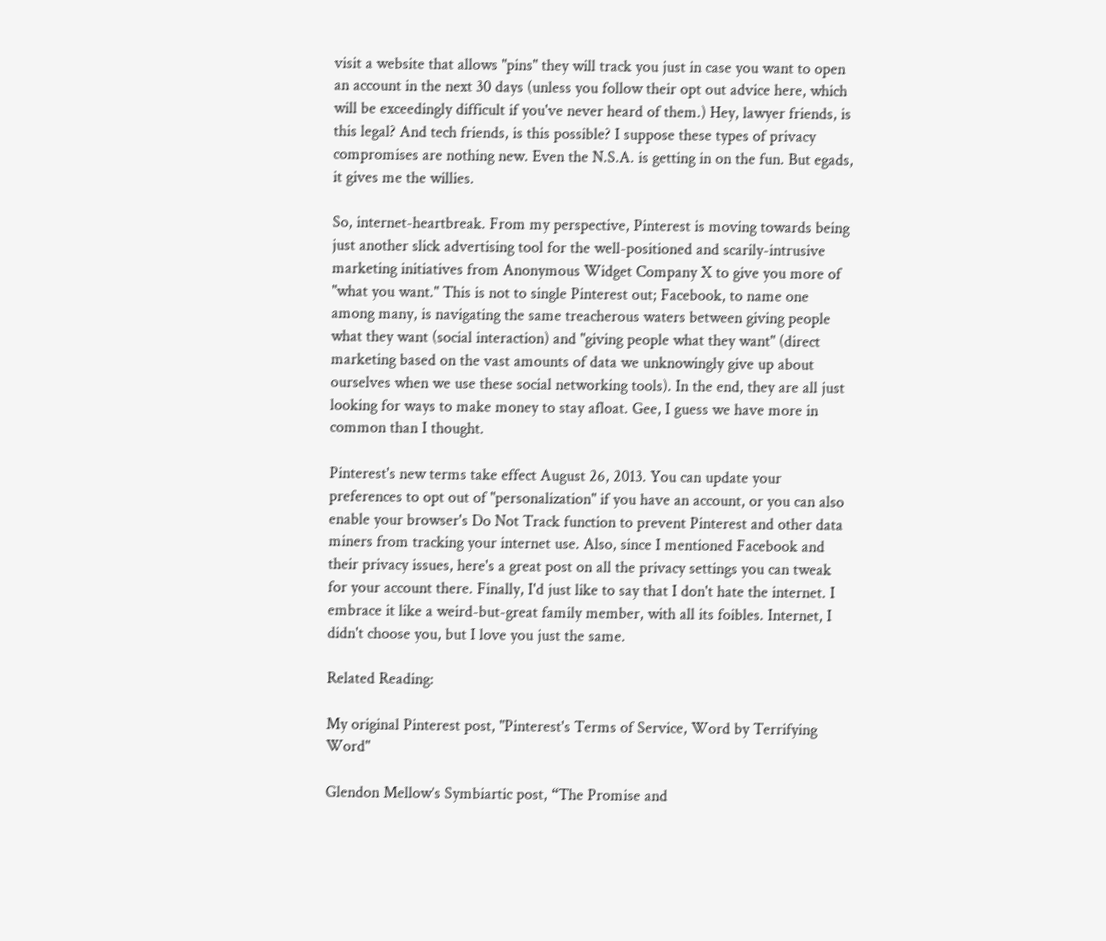visit a website that allows "pins" they will track you just in case you want to open an account in the next 30 days (unless you follow their opt out advice here, which will be exceedingly difficult if you've never heard of them.) Hey, lawyer friends, is this legal? And tech friends, is this possible? I suppose these types of privacy compromises are nothing new. Even the N.S.A. is getting in on the fun. But egads, it gives me the willies.

So, internet-heartbreak. From my perspective, Pinterest is moving towards being just another slick advertising tool for the well-positioned and scarily-intrusive marketing initiatives from Anonymous Widget Company X to give you more of "what you want." This is not to single Pinterest out; Facebook, to name one among many, is navigating the same treacherous waters between giving people what they want (social interaction) and "giving people what they want" (direct marketing based on the vast amounts of data we unknowingly give up about ourselves when we use these social networking tools). In the end, they are all just looking for ways to make money to stay afloat. Gee, I guess we have more in common than I thought.

Pinterest's new terms take effect August 26, 2013. You can update your preferences to opt out of "personalization" if you have an account, or you can also enable your browser's Do Not Track function to prevent Pinterest and other data miners from tracking your internet use. Also, since I mentioned Facebook and their privacy issues, here's a great post on all the privacy settings you can tweak for your account there. Finally, I'd just like to say that I don't hate the internet. I embrace it like a weird-but-great family member, with all its foibles. Internet, I didn't choose you, but I love you just the same.

Related Reading:

My original Pinterest post, "Pinterest's Terms of Service, Word by Terrifying Word"

Glendon Mellow’s Symbiartic post, “The Promise and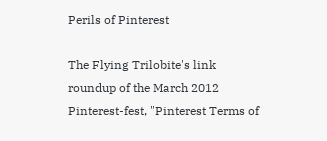Perils of Pinterest

The Flying Trilobite's link roundup of the March 2012 Pinterest-fest, "Pinterest Terms of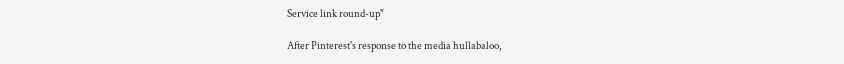Service link round-up"

After Pinterest's response to the media hullabaloo,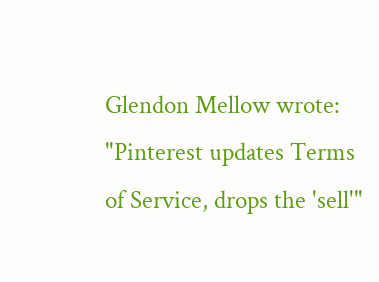Glendon Mellow wrote: "Pinterest updates Terms of Service, drops the 'sell'"